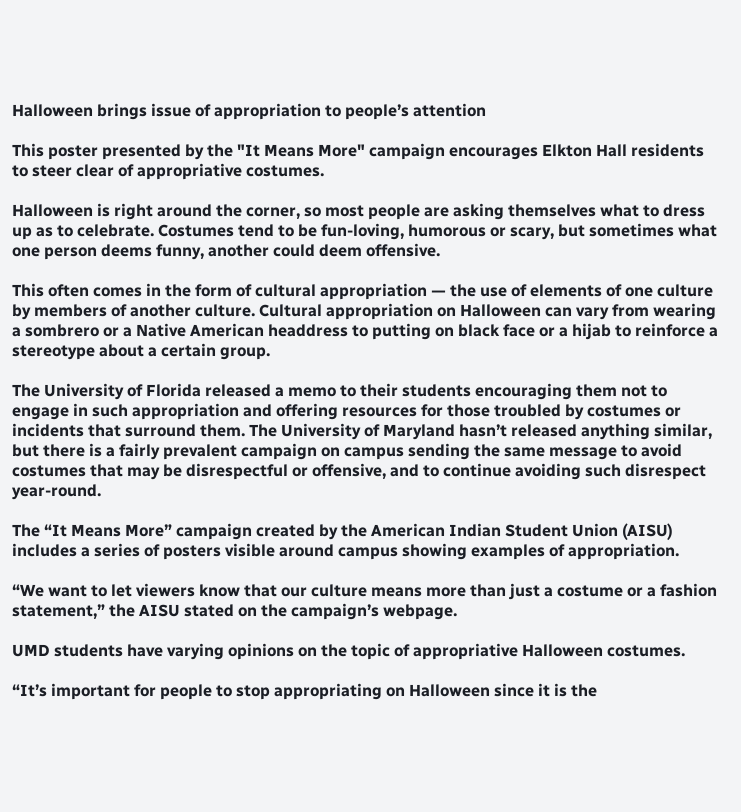Halloween brings issue of appropriation to people’s attention

This poster presented by the "It Means More" campaign encourages Elkton Hall residents to steer clear of appropriative costumes.

Halloween is right around the corner, so most people are asking themselves what to dress up as to celebrate. Costumes tend to be fun-loving, humorous or scary, but sometimes what one person deems funny, another could deem offensive.

This often comes in the form of cultural appropriation — the use of elements of one culture by members of another culture. Cultural appropriation on Halloween can vary from wearing a sombrero or a Native American headdress to putting on black face or a hijab to reinforce a stereotype about a certain group.

The University of Florida released a memo to their students encouraging them not to engage in such appropriation and offering resources for those troubled by costumes or incidents that surround them. The University of Maryland hasn’t released anything similar, but there is a fairly prevalent campaign on campus sending the same message to avoid costumes that may be disrespectful or offensive, and to continue avoiding such disrespect year-round.

The “It Means More” campaign created by the American Indian Student Union (AISU) includes a series of posters visible around campus showing examples of appropriation.

“We want to let viewers know that our culture means more than just a costume or a fashion statement,” the AISU stated on the campaign’s webpage.

UMD students have varying opinions on the topic of appropriative Halloween costumes.

“It’s important for people to stop appropriating on Halloween since it is the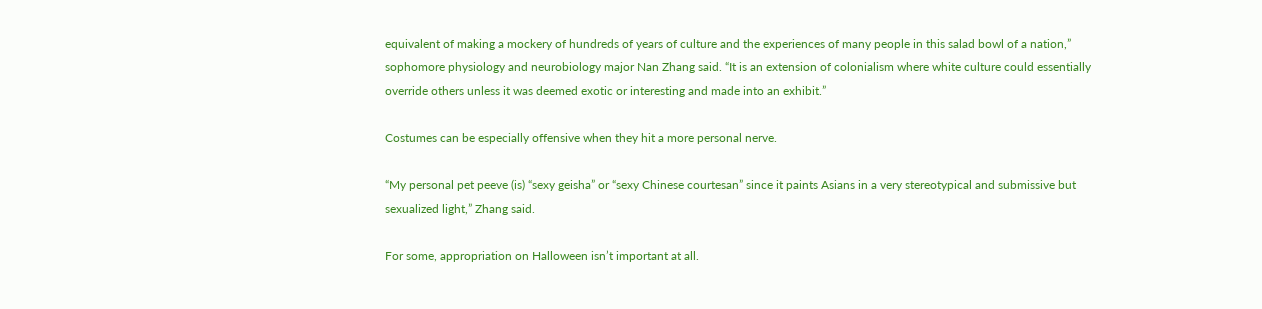equivalent of making a mockery of hundreds of years of culture and the experiences of many people in this salad bowl of a nation,” sophomore physiology and neurobiology major Nan Zhang said. “It is an extension of colonialism where white culture could essentially override others unless it was deemed exotic or interesting and made into an exhibit.”

Costumes can be especially offensive when they hit a more personal nerve.

“My personal pet peeve (is) “sexy geisha” or “sexy Chinese courtesan” since it paints Asians in a very stereotypical and submissive but sexualized light,” Zhang said.

For some, appropriation on Halloween isn’t important at all.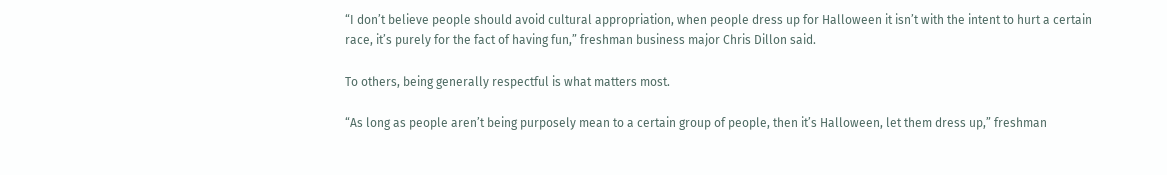“I don’t believe people should avoid cultural appropriation, when people dress up for Halloween it isn’t with the intent to hurt a certain race, it’s purely for the fact of having fun,” freshman business major Chris Dillon said.

To others, being generally respectful is what matters most.

“As long as people aren’t being purposely mean to a certain group of people, then it’s Halloween, let them dress up,” freshman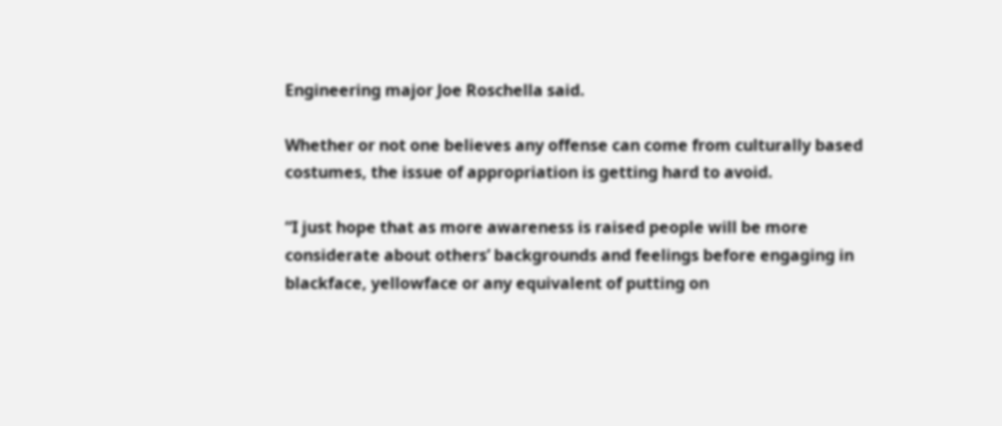Engineering major Joe Roschella said.

Whether or not one believes any offense can come from culturally based costumes, the issue of appropriation is getting hard to avoid.

“I just hope that as more awareness is raised people will be more considerate about others’ backgrounds and feelings before engaging in blackface, yellowface or any equivalent of putting on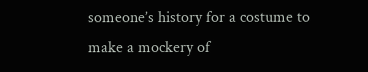someone’s history for a costume to make a mockery of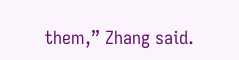them,” Zhang said.